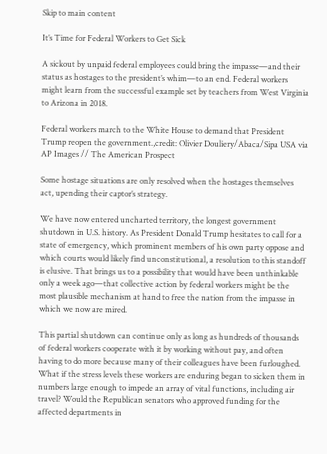Skip to main content

It’s Time for Federal Workers to Get Sick

A sickout by unpaid federal employees could bring the impasse—and their status as hostages to the president’s whim—to an end. Federal workers might learn from the successful example set by teachers from West Virginia to Arizona in 2018.

Federal workers march to the White House to demand that President Trump reopen the government.,credit: Olivier Douliery/Abaca/Sipa USA via AP Images // The American Prospect

Some hostage situations are only resolved when the hostages themselves act, upending their captor’s strategy.

We have now entered uncharted territory, the longest government shutdown in U.S. history. As President Donald Trump hesitates to call for a state of emergency, which prominent members of his own party oppose and which courts would likely find unconstitutional, a resolution to this standoff is elusive. That brings us to a possibility that would have been unthinkable only a week ago—that collective action by federal workers might be the most plausible mechanism at hand to free the nation from the impasse in which we now are mired.

This partial shutdown can continue only as long as hundreds of thousands of federal workers cooperate with it by working without pay, and often having to do more because many of their colleagues have been furloughed. What if the stress levels these workers are enduring began to sicken them in numbers large enough to impede an array of vital functions, including air travel? Would the Republican senators who approved funding for the affected departments in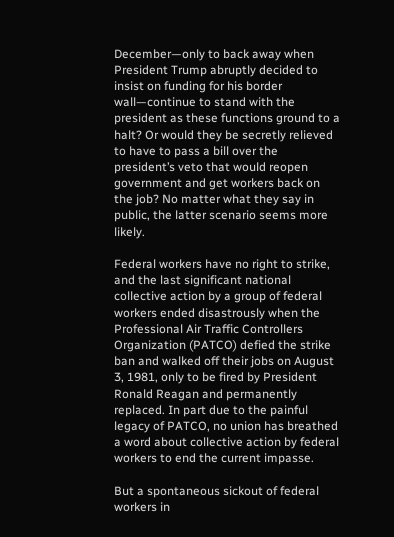December—only to back away when President Trump abruptly decided to insist on funding for his border wall—continue to stand with the president as these functions ground to a halt? Or would they be secretly relieved to have to pass a bill over the president’s veto that would reopen government and get workers back on the job? No matter what they say in public, the latter scenario seems more likely.

Federal workers have no right to strike, and the last significant national collective action by a group of federal workers ended disastrously when the Professional Air Traffic Controllers Organization (PATCO) defied the strike ban and walked off their jobs on August 3, 1981, only to be fired by President Ronald Reagan and permanently replaced. In part due to the painful legacy of PATCO, no union has breathed a word about collective action by federal workers to end the current impasse.

But a spontaneous sickout of federal workers in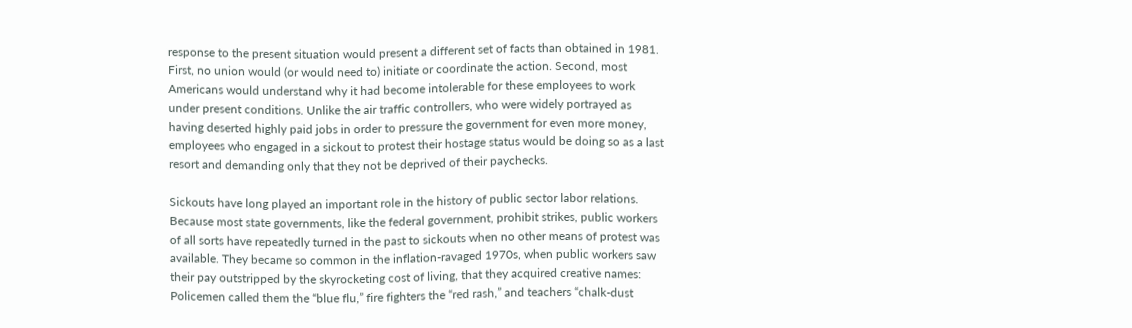response to the present situation would present a different set of facts than obtained in 1981. First, no union would (or would need to) initiate or coordinate the action. Second, most Americans would understand why it had become intolerable for these employees to work under present conditions. Unlike the air traffic controllers, who were widely portrayed as having deserted highly paid jobs in order to pressure the government for even more money, employees who engaged in a sickout to protest their hostage status would be doing so as a last resort and demanding only that they not be deprived of their paychecks.

Sickouts have long played an important role in the history of public sector labor relations. Because most state governments, like the federal government, prohibit strikes, public workers of all sorts have repeatedly turned in the past to sickouts when no other means of protest was available. They became so common in the inflation-ravaged 1970s, when public workers saw their pay outstripped by the skyrocketing cost of living, that they acquired creative names: Policemen called them the “blue flu,” fire fighters the “red rash,” and teachers “chalk-dust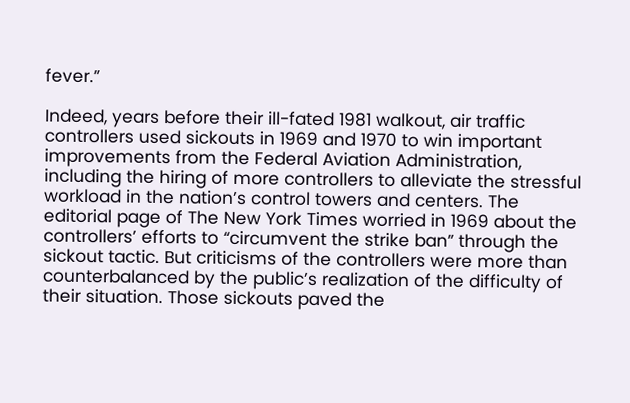fever.”

Indeed, years before their ill-fated 1981 walkout, air traffic controllers used sickouts in 1969 and 1970 to win important improvements from the Federal Aviation Administration, including the hiring of more controllers to alleviate the stressful workload in the nation’s control towers and centers. The editorial page of The New York Times worried in 1969 about the controllers’ efforts to “circumvent the strike ban” through the sickout tactic. But criticisms of the controllers were more than counterbalanced by the public’s realization of the difficulty of their situation. Those sickouts paved the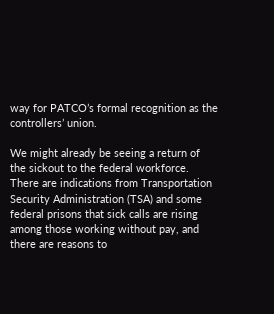way for PATCO’s formal recognition as the controllers’ union.

We might already be seeing a return of the sickout to the federal workforce. There are indications from Transportation Security Administration (TSA) and some federal prisons that sick calls are rising among those working without pay, and there are reasons to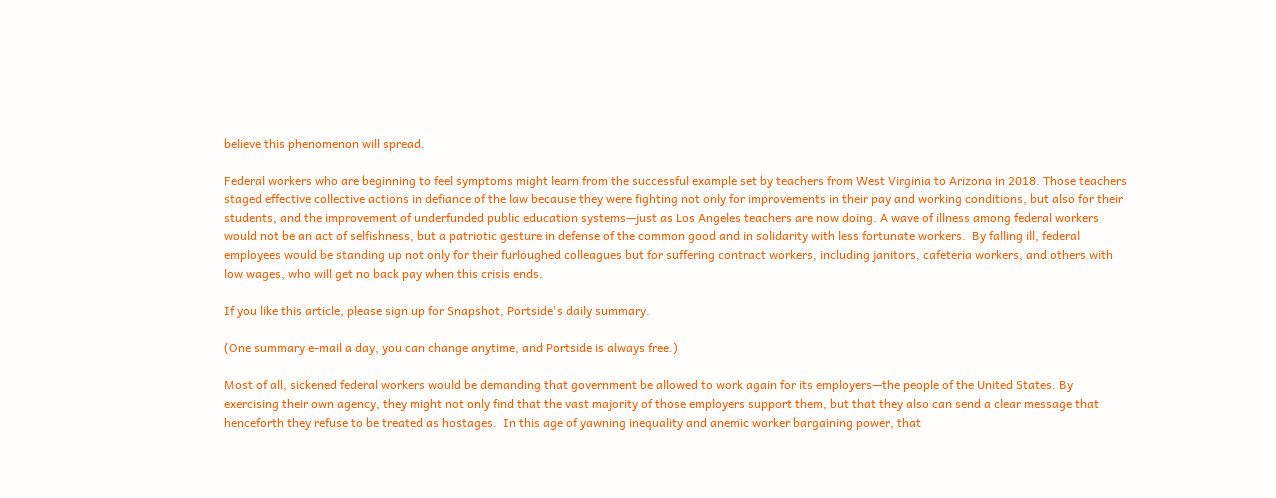believe this phenomenon will spread.

Federal workers who are beginning to feel symptoms might learn from the successful example set by teachers from West Virginia to Arizona in 2018. Those teachers staged effective collective actions in defiance of the law because they were fighting not only for improvements in their pay and working conditions, but also for their students, and the improvement of underfunded public education systems—just as Los Angeles teachers are now doing. A wave of illness among federal workers would not be an act of selfishness, but a patriotic gesture in defense of the common good and in solidarity with less fortunate workers.  By falling ill, federal employees would be standing up not only for their furloughed colleagues but for suffering contract workers, including janitors, cafeteria workers, and others with low wages, who will get no back pay when this crisis ends.

If you like this article, please sign up for Snapshot, Portside's daily summary.

(One summary e-mail a day, you can change anytime, and Portside is always free.)

Most of all, sickened federal workers would be demanding that government be allowed to work again for its employers—the people of the United States. By exercising their own agency, they might not only find that the vast majority of those employers support them, but that they also can send a clear message that henceforth they refuse to be treated as hostages.  In this age of yawning inequality and anemic worker bargaining power, that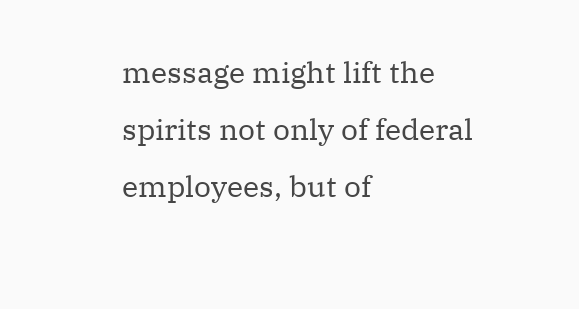message might lift the spirits not only of federal employees, but of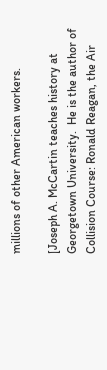millions of other American workers.

[Joseph A. McCartin teaches history at Georgetown University.  He is the author of Collision Course: Ronald Reagan, the Air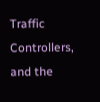Traffic Controllers, and the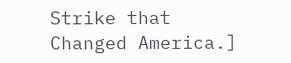Strike that Changed America.]